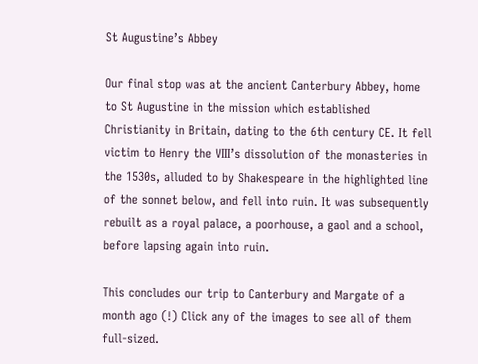St Augustine’s Abbey

Our final stop was at the ancient Canterbury Abbey, home to St Augustine in the mission which established Christianity in Britain, dating to the 6th century CE. It fell victim to Henry the VIII’s dissolution of the monasteries in the 1530s, alluded to by Shakespeare in the highlighted line of the sonnet below, and fell into ruin. It was subsequently rebuilt as a royal palace, a poorhouse, a gaol and a school, before lapsing again into ruin.

This concludes our trip to Canterbury and Margate of a month ago (!) Click any of the images to see all of them full-sized.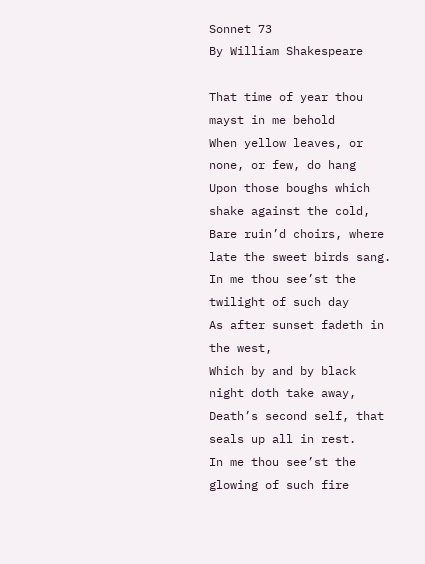Sonnet 73
By William Shakespeare

That time of year thou mayst in me behold
When yellow leaves, or none, or few, do hang
Upon those boughs which shake against the cold,
Bare ruin’d choirs, where late the sweet birds sang.
In me thou see’st the twilight of such day
As after sunset fadeth in the west,
Which by and by black night doth take away,
Death’s second self, that seals up all in rest.
In me thou see’st the glowing of such fire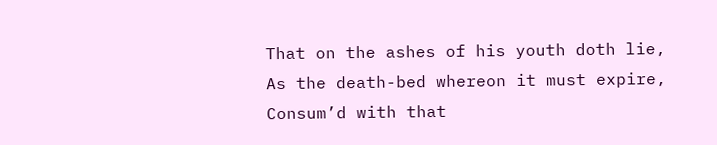That on the ashes of his youth doth lie,
As the death-bed whereon it must expire,
Consum’d with that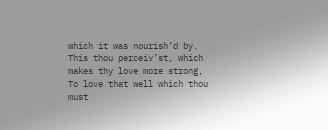which it was nourish’d by.
This thou perceiv’st, which makes thy love more strong,
To love that well which thou must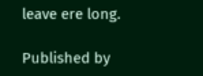leave ere long.

Published by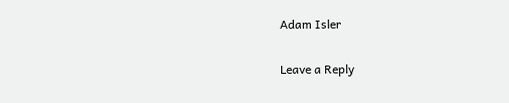Adam Isler


Leave a Reply